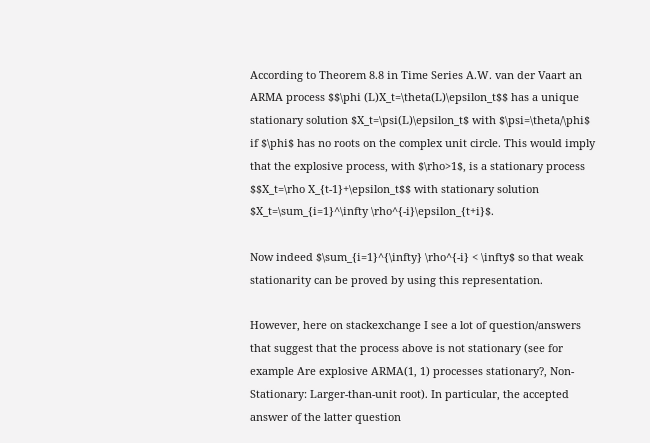According to Theorem 8.8 in Time Series A.W. van der Vaart an ARMA process $$\phi (L)X_t=\theta(L)\epsilon_t$$ has a unique stationary solution $X_t=\psi(L)\epsilon_t$ with $\psi=\theta/\phi$ if $\phi$ has no roots on the complex unit circle. This would imply that the explosive process, with $\rho>1$, is a stationary process $$X_t=\rho X_{t-1}+\epsilon_t$$ with stationary solution $X_t=\sum_{i=1}^\infty \rho^{-i}\epsilon_{t+i}$.

Now indeed $\sum_{i=1}^{\infty} \rho^{-i} < \infty$ so that weak stationarity can be proved by using this representation.

However, here on stackexchange I see a lot of question/answers that suggest that the process above is not stationary (see for example Are explosive ARMA(1, 1) processes stationary?, Non-Stationary: Larger-than-unit root). In particular, the accepted answer of the latter question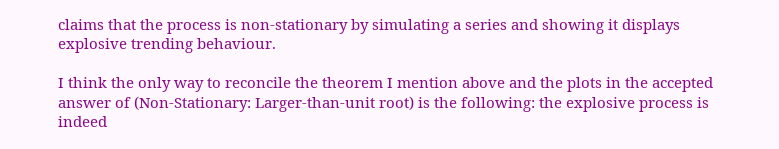claims that the process is non-stationary by simulating a series and showing it displays explosive trending behaviour.

I think the only way to reconcile the theorem I mention above and the plots in the accepted answer of (Non-Stationary: Larger-than-unit root) is the following: the explosive process is indeed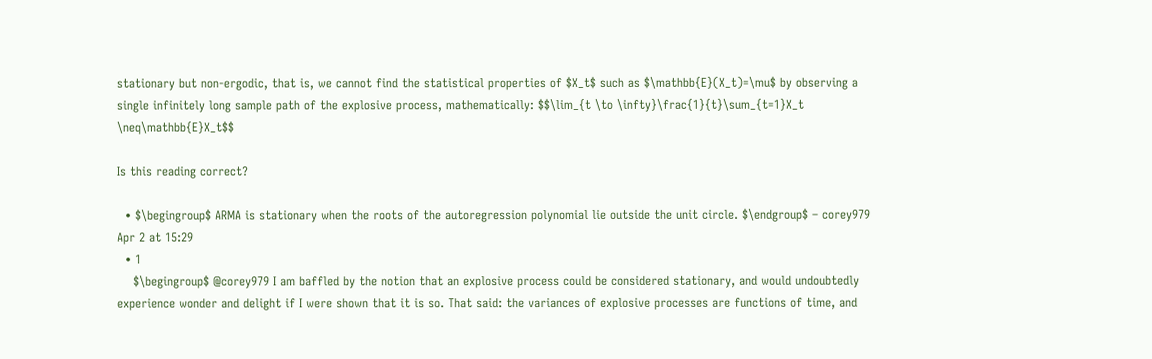stationary but non-ergodic, that is, we cannot find the statistical properties of $X_t$ such as $\mathbb{E}(X_t)=\mu$ by observing a single infinitely long sample path of the explosive process, mathematically: $$\lim_{t \to \infty}\frac{1}{t}\sum_{t=1}X_t \neq\mathbb{E}X_t$$

Is this reading correct?

  • $\begingroup$ ARMA is stationary when the roots of the autoregression polynomial lie outside the unit circle. $\endgroup$ – corey979 Apr 2 at 15:29
  • 1
    $\begingroup$ @corey979 I am baffled by the notion that an explosive process could be considered stationary, and would undoubtedly experience wonder and delight if I were shown that it is so. That said: the variances of explosive processes are functions of time, and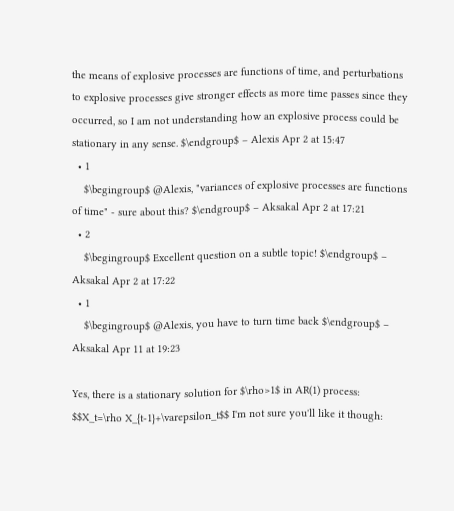the means of explosive processes are functions of time, and perturbations to explosive processes give stronger effects as more time passes since they occurred, so I am not understanding how an explosive process could be stationary in any sense. $\endgroup$ – Alexis Apr 2 at 15:47
  • 1
    $\begingroup$ @Alexis, "variances of explosive processes are functions of time" - sure about this? $\endgroup$ – Aksakal Apr 2 at 17:21
  • 2
    $\begingroup$ Excellent question on a subtle topic! $\endgroup$ – Aksakal Apr 2 at 17:22
  • 1
    $\begingroup$ @Alexis, you have to turn time back $\endgroup$ – Aksakal Apr 11 at 19:23

Yes, there is a stationary solution for $\rho>1$ in AR(1) process: $$X_t=\rho X_{t-1}+\varepsilon_t$$ I'm not sure you'll like it though: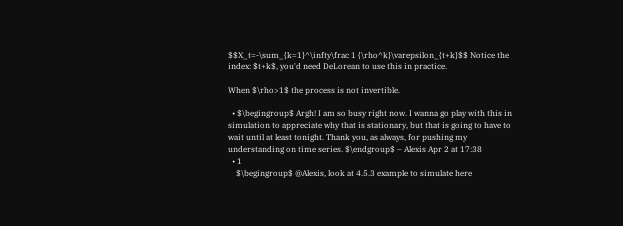$$X_t=-\sum_{k=1}^\infty\frac 1 {\rho^k}\varepsilon_{t+k}$$ Notice the index: $t+k$, you'd need DeLorean to use this in practice.

When $\rho>1$ the process is not invertible.

  • $\begingroup$ Argh! I am so busy right now. I wanna go play with this in simulation to appreciate why that is stationary, but that is going to have to wait until at least tonight. Thank you, as always, for pushing my understanding on time series. $\endgroup$ – Alexis Apr 2 at 17:38
  • 1
    $\begingroup$ @Alexis, look at 4.5.3 example to simulate here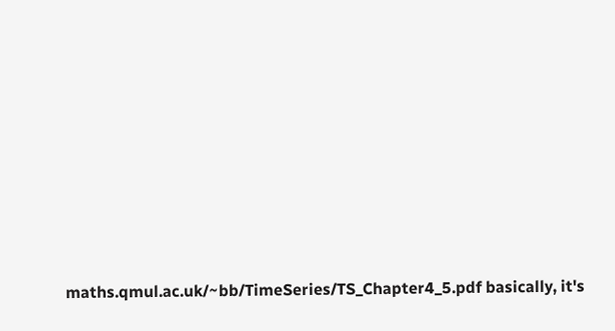maths.qmul.ac.uk/~bb/TimeSeries/TS_Chapter4_5.pdf basically, it's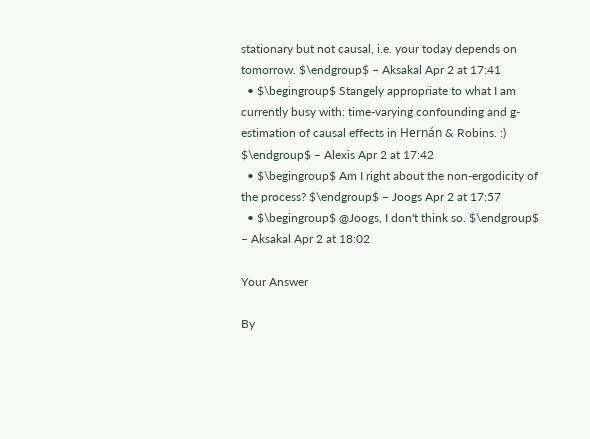stationary but not causal, i.e. your today depends on tomorrow. $\endgroup$ – Aksakal Apr 2 at 17:41
  • $\begingroup$ Stangely appropriate to what I am currently busy with: time-varying confounding and g-estimation of causal effects in Hernán & Robins. :) $\endgroup$ – Alexis Apr 2 at 17:42
  • $\begingroup$ Am I right about the non-ergodicity of the process? $\endgroup$ – Joogs Apr 2 at 17:57
  • $\begingroup$ @Joogs, I don't think so. $\endgroup$ – Aksakal Apr 2 at 18:02

Your Answer

By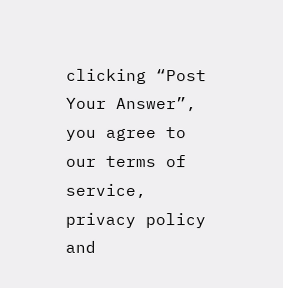clicking “Post Your Answer”, you agree to our terms of service, privacy policy and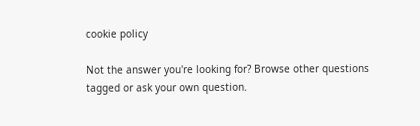cookie policy

Not the answer you're looking for? Browse other questions tagged or ask your own question.